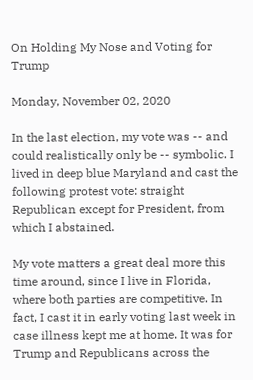On Holding My Nose and Voting for Trump

Monday, November 02, 2020

In the last election, my vote was -- and could realistically only be -- symbolic. I lived in deep blue Maryland and cast the following protest vote: straight Republican except for President, from which I abstained.

My vote matters a great deal more this time around, since I live in Florida, where both parties are competitive. In fact, I cast it in early voting last week in case illness kept me at home. It was for Trump and Republicans across the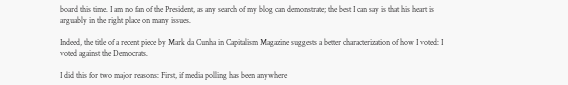board this time. I am no fan of the President, as any search of my blog can demonstrate; the best I can say is that his heart is arguably in the right place on many issues.

Indeed, the title of a recent piece by Mark da Cunha in Capitalism Magazine suggests a better characterization of how I voted: I voted against the Democrats.

I did this for two major reasons: First, if media polling has been anywhere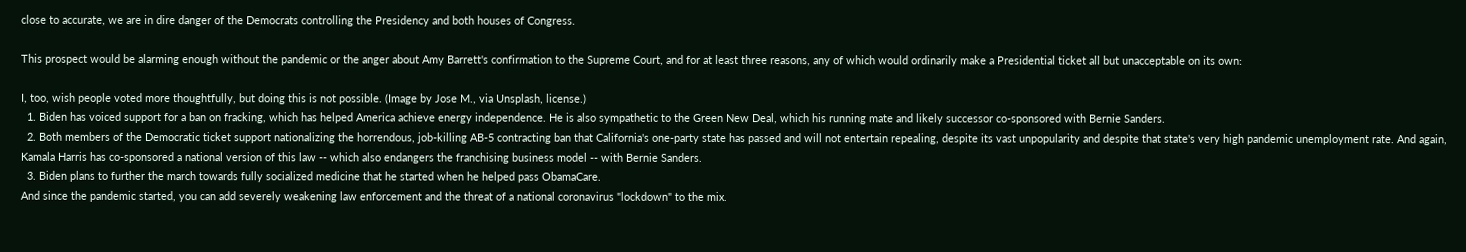close to accurate, we are in dire danger of the Democrats controlling the Presidency and both houses of Congress.

This prospect would be alarming enough without the pandemic or the anger about Amy Barrett's confirmation to the Supreme Court, and for at least three reasons, any of which would ordinarily make a Presidential ticket all but unacceptable on its own:

I, too, wish people voted more thoughtfully, but doing this is not possible. (Image by Jose M., via Unsplash, license.)
  1. Biden has voiced support for a ban on fracking, which has helped America achieve energy independence. He is also sympathetic to the Green New Deal, which his running mate and likely successor co-sponsored with Bernie Sanders.
  2. Both members of the Democratic ticket support nationalizing the horrendous, job-killing AB-5 contracting ban that California's one-party state has passed and will not entertain repealing, despite its vast unpopularity and despite that state's very high pandemic unemployment rate. And again, Kamala Harris has co-sponsored a national version of this law -- which also endangers the franchising business model -- with Bernie Sanders.
  3. Biden plans to further the march towards fully socialized medicine that he started when he helped pass ObamaCare.
And since the pandemic started, you can add severely weakening law enforcement and the threat of a national coronavirus "lockdown" to the mix.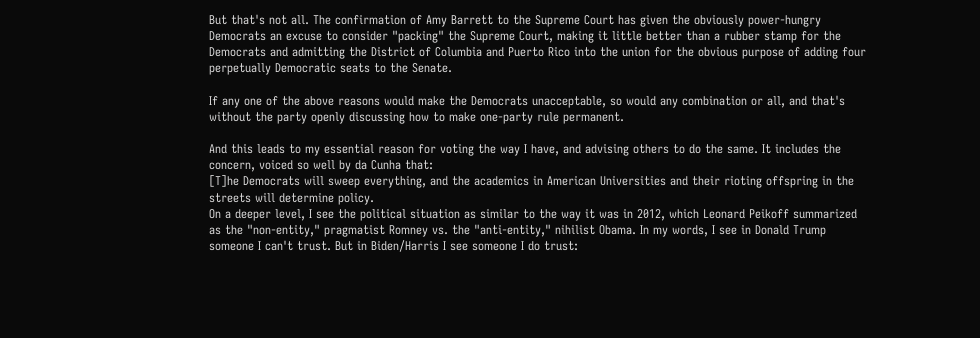But that's not all. The confirmation of Amy Barrett to the Supreme Court has given the obviously power-hungry Democrats an excuse to consider "packing" the Supreme Court, making it little better than a rubber stamp for the Democrats and admitting the District of Columbia and Puerto Rico into the union for the obvious purpose of adding four perpetually Democratic seats to the Senate.

If any one of the above reasons would make the Democrats unacceptable, so would any combination or all, and that's without the party openly discussing how to make one-party rule permanent.

And this leads to my essential reason for voting the way I have, and advising others to do the same. It includes the concern, voiced so well by da Cunha that:
[T]he Democrats will sweep everything, and the academics in American Universities and their rioting offspring in the streets will determine policy.
On a deeper level, I see the political situation as similar to the way it was in 2012, which Leonard Peikoff summarized as the "non-entity," pragmatist Romney vs. the "anti-entity," nihilist Obama. In my words, I see in Donald Trump someone I can't trust. But in Biden/Harris I see someone I do trust: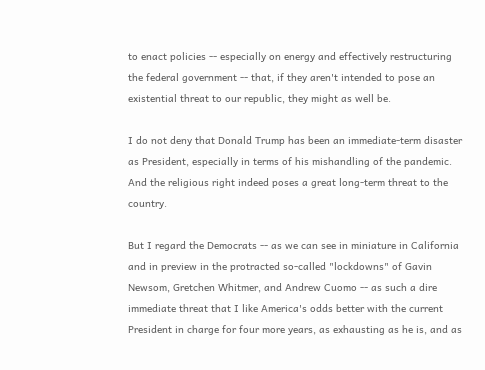to enact policies -- especially on energy and effectively restructuring the federal government -- that, if they aren't intended to pose an existential threat to our republic, they might as well be.

I do not deny that Donald Trump has been an immediate-term disaster as President, especially in terms of his mishandling of the pandemic. And the religious right indeed poses a great long-term threat to the country.

But I regard the Democrats -- as we can see in miniature in California and in preview in the protracted so-called "lockdowns" of Gavin Newsom, Gretchen Whitmer, and Andrew Cuomo -- as such a dire immediate threat that I like America's odds better with the current President in charge for four more years, as exhausting as he is, and as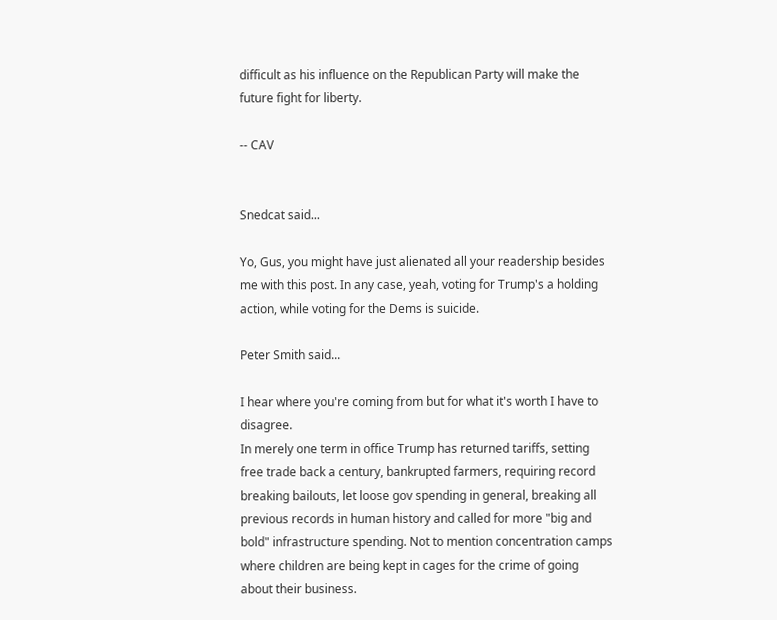difficult as his influence on the Republican Party will make the future fight for liberty.

-- CAV


Snedcat said...

Yo, Gus, you might have just alienated all your readership besides me with this post. In any case, yeah, voting for Trump's a holding action, while voting for the Dems is suicide.

Peter Smith said...

I hear where you're coming from but for what it's worth I have to disagree.
In merely one term in office Trump has returned tariffs, setting free trade back a century, bankrupted farmers, requiring record breaking bailouts, let loose gov spending in general, breaking all previous records in human history and called for more "big and bold" infrastructure spending. Not to mention concentration camps where children are being kept in cages for the crime of going about their business.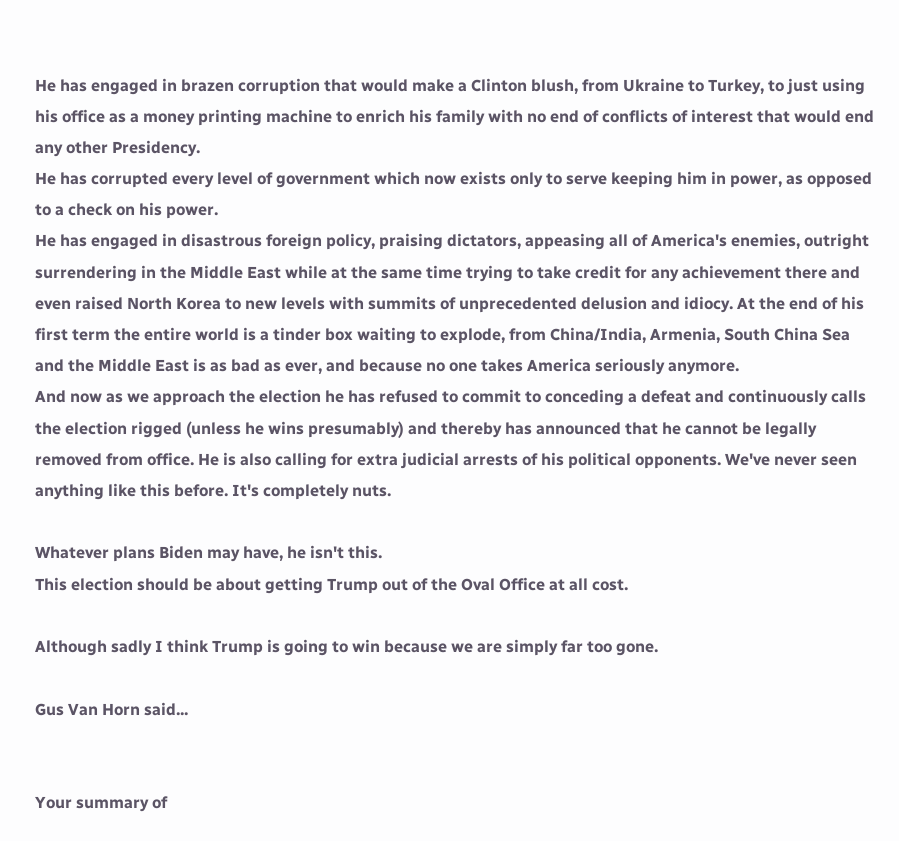He has engaged in brazen corruption that would make a Clinton blush, from Ukraine to Turkey, to just using his office as a money printing machine to enrich his family with no end of conflicts of interest that would end any other Presidency.
He has corrupted every level of government which now exists only to serve keeping him in power, as opposed to a check on his power.
He has engaged in disastrous foreign policy, praising dictators, appeasing all of America's enemies, outright surrendering in the Middle East while at the same time trying to take credit for any achievement there and even raised North Korea to new levels with summits of unprecedented delusion and idiocy. At the end of his first term the entire world is a tinder box waiting to explode, from China/India, Armenia, South China Sea and the Middle East is as bad as ever, and because no one takes America seriously anymore.
And now as we approach the election he has refused to commit to conceding a defeat and continuously calls the election rigged (unless he wins presumably) and thereby has announced that he cannot be legally removed from office. He is also calling for extra judicial arrests of his political opponents. We've never seen anything like this before. It's completely nuts.

Whatever plans Biden may have, he isn't this.
This election should be about getting Trump out of the Oval Office at all cost.

Although sadly I think Trump is going to win because we are simply far too gone.

Gus Van Horn said...


Your summary of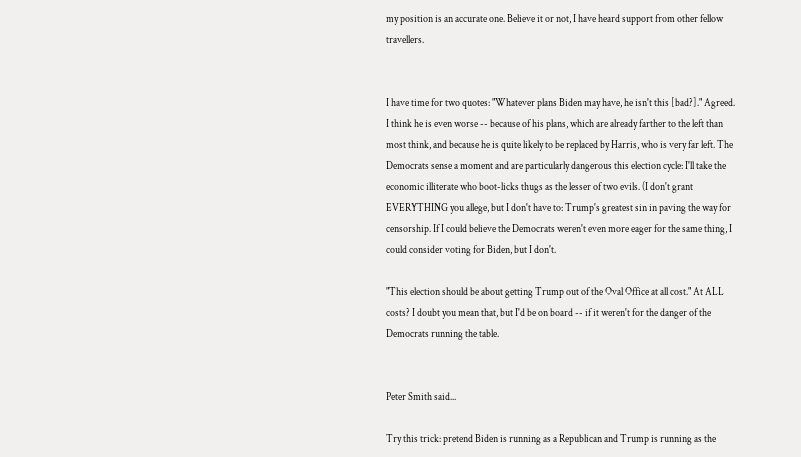my position is an accurate one. Believe it or not, I have heard support from other fellow travellers.


I have time for two quotes: "Whatever plans Biden may have, he isn't this [bad?]." Agreed. I think he is even worse -- because of his plans, which are already farther to the left than most think, and because he is quite likely to be replaced by Harris, who is very far left. The Democrats sense a moment and are particularly dangerous this election cycle: I'll take the economic illiterate who boot-licks thugs as the lesser of two evils. (I don't grant EVERYTHING you allege, but I don't have to: Trump's greatest sin in paving the way for censorship. If I could believe the Democrats weren't even more eager for the same thing, I could consider voting for Biden, but I don't.

"This election should be about getting Trump out of the Oval Office at all cost." At ALL costs? I doubt you mean that, but I'd be on board -- if it weren't for the danger of the Democrats running the table.


Peter Smith said...

Try this trick: pretend Biden is running as a Republican and Trump is running as the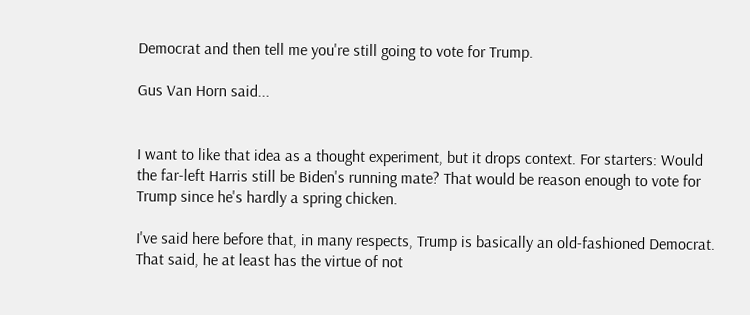Democrat and then tell me you're still going to vote for Trump.

Gus Van Horn said...


I want to like that idea as a thought experiment, but it drops context. For starters: Would the far-left Harris still be Biden's running mate? That would be reason enough to vote for Trump since he's hardly a spring chicken.

I've said here before that, in many respects, Trump is basically an old-fashioned Democrat. That said, he at least has the virtue of not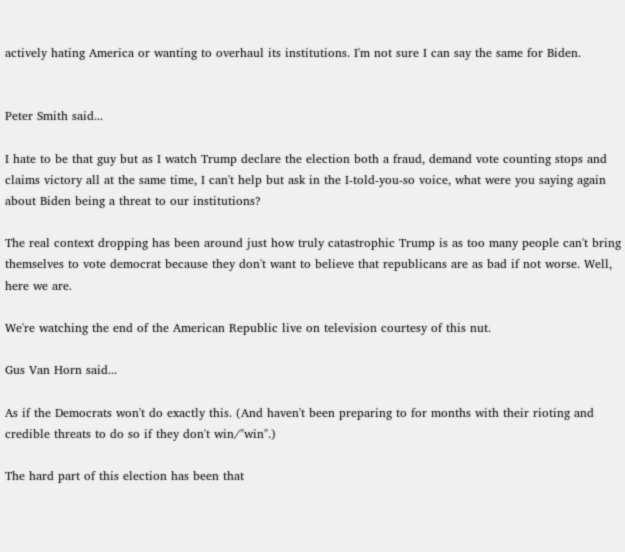actively hating America or wanting to overhaul its institutions. I'm not sure I can say the same for Biden.


Peter Smith said...

I hate to be that guy but as I watch Trump declare the election both a fraud, demand vote counting stops and claims victory all at the same time, I can't help but ask in the I-told-you-so voice, what were you saying again about Biden being a threat to our institutions?

The real context dropping has been around just how truly catastrophic Trump is as too many people can't bring themselves to vote democrat because they don't want to believe that republicans are as bad if not worse. Well, here we are.

We're watching the end of the American Republic live on television courtesy of this nut.

Gus Van Horn said...

As if the Democrats won't do exactly this. (And haven't been preparing to for months with their rioting and credible threats to do so if they don't win/"win".)

The hard part of this election has been that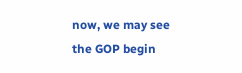now, we may see the GOP begin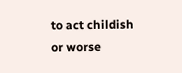to act childish or worse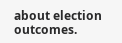about election outcomes.